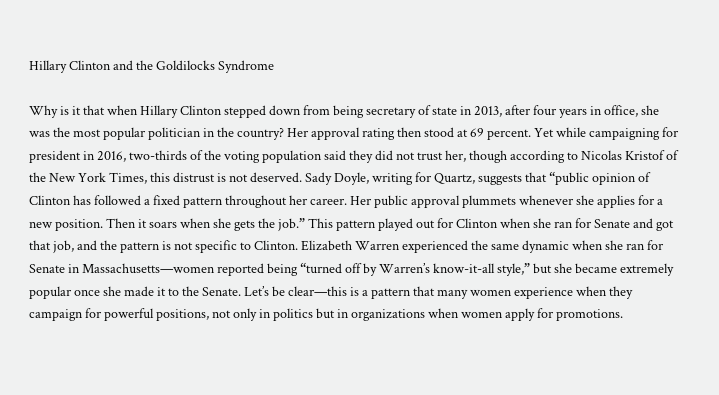Hillary Clinton and the Goldilocks Syndrome

Why is it that when Hillary Clinton stepped down from being secretary of state in 2013, after four years in office, she was the most popular politician in the country? Her approval rating then stood at 69 percent. Yet while campaigning for president in 2016, two-thirds of the voting population said they did not trust her, though according to Nicolas Kristof of the New York Times, this distrust is not deserved. Sady Doyle, writing for Quartz, suggests that “public opinion of Clinton has followed a fixed pattern throughout her career. Her public approval plummets whenever she applies for a new position. Then it soars when she gets the job.” This pattern played out for Clinton when she ran for Senate and got that job, and the pattern is not specific to Clinton. Elizabeth Warren experienced the same dynamic when she ran for Senate in Massachusetts—women reported being “turned off by Warren’s know-it-all style,” but she became extremely popular once she made it to the Senate. Let’s be clear—this is a pattern that many women experience when they campaign for powerful positions, not only in politics but in organizations when women apply for promotions.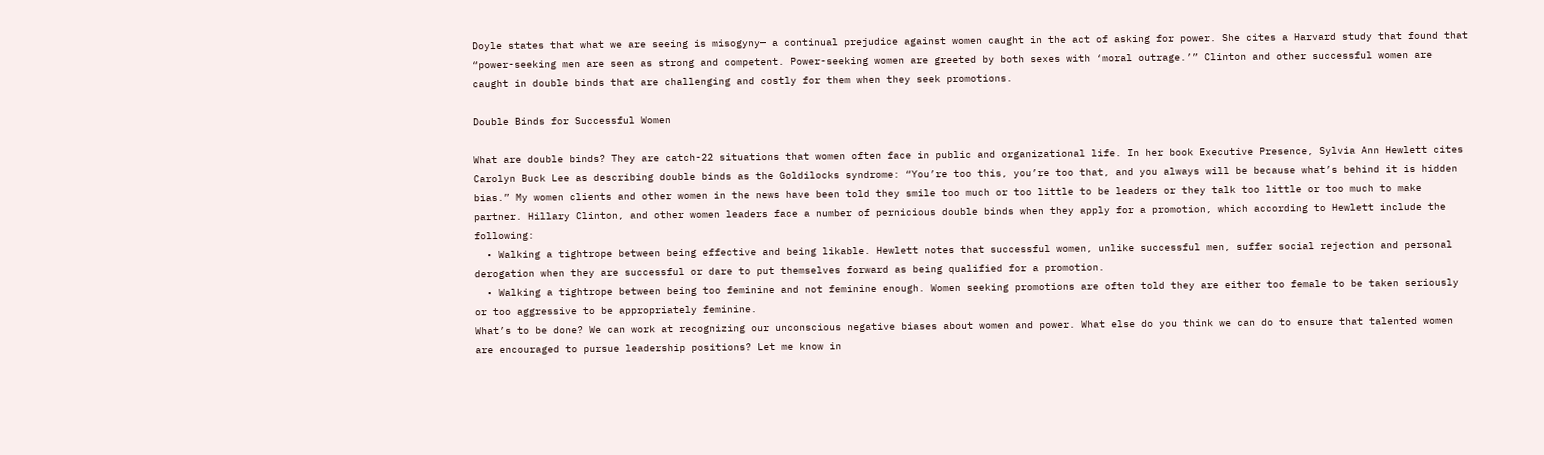Doyle states that what we are seeing is misogyny— a continual prejudice against women caught in the act of asking for power. She cites a Harvard study that found that “power-seeking men are seen as strong and competent. Power-seeking women are greeted by both sexes with ‘moral outrage.’” Clinton and other successful women are caught in double binds that are challenging and costly for them when they seek promotions.

Double Binds for Successful Women

What are double binds? They are catch-22 situations that women often face in public and organizational life. In her book Executive Presence, Sylvia Ann Hewlett cites Carolyn Buck Lee as describing double binds as the Goldilocks syndrome: “You’re too this, you’re too that, and you always will be because what’s behind it is hidden bias.” My women clients and other women in the news have been told they smile too much or too little to be leaders or they talk too little or too much to make partner. Hillary Clinton, and other women leaders face a number of pernicious double binds when they apply for a promotion, which according to Hewlett include the following:
  • Walking a tightrope between being effective and being likable. Hewlett notes that successful women, unlike successful men, suffer social rejection and personal derogation when they are successful or dare to put themselves forward as being qualified for a promotion.
  • Walking a tightrope between being too feminine and not feminine enough. Women seeking promotions are often told they are either too female to be taken seriously or too aggressive to be appropriately feminine.
What’s to be done? We can work at recognizing our unconscious negative biases about women and power. What else do you think we can do to ensure that talented women are encouraged to pursue leadership positions? Let me know in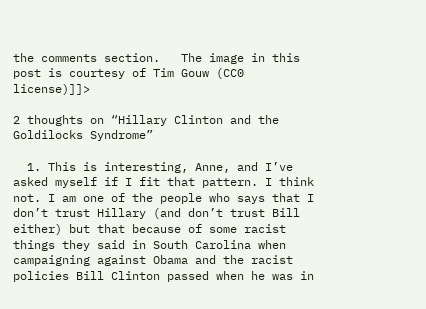the comments section.   The image in this post is courtesy of Tim Gouw (CC0 license)]]>

2 thoughts on “Hillary Clinton and the Goldilocks Syndrome”

  1. This is interesting, Anne, and I’ve asked myself if I fit that pattern. I think not. I am one of the people who says that I don’t trust Hillary (and don’t trust Bill either) but that because of some racist things they said in South Carolina when campaigning against Obama and the racist policies Bill Clinton passed when he was in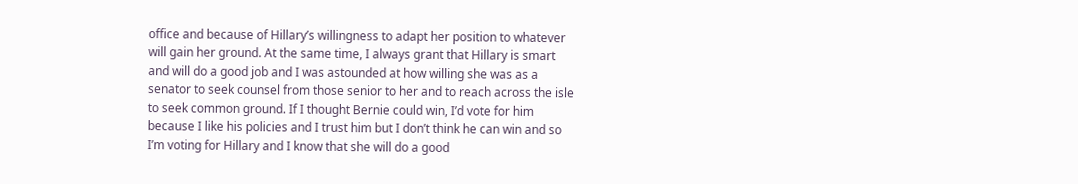office and because of Hillary’s willingness to adapt her position to whatever will gain her ground. At the same time, I always grant that Hillary is smart and will do a good job and I was astounded at how willing she was as a senator to seek counsel from those senior to her and to reach across the isle to seek common ground. If I thought Bernie could win, I’d vote for him because I like his policies and I trust him but I don’t think he can win and so I’m voting for Hillary and I know that she will do a good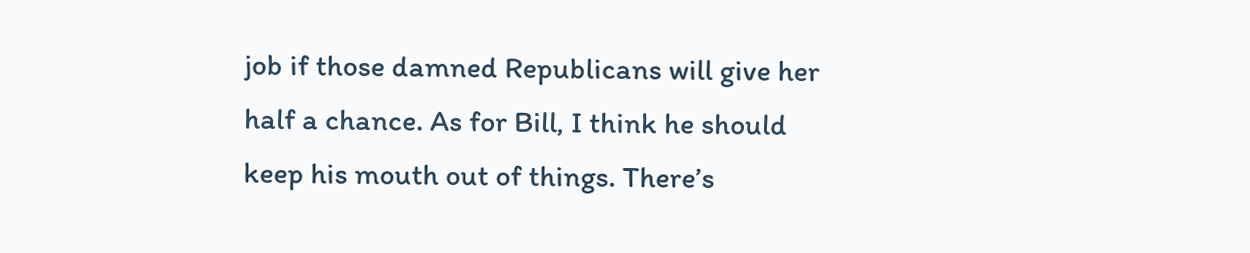job if those damned Republicans will give her half a chance. As for Bill, I think he should keep his mouth out of things. There’s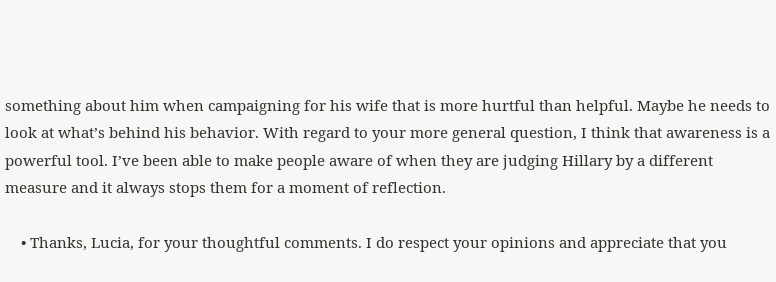something about him when campaigning for his wife that is more hurtful than helpful. Maybe he needs to look at what’s behind his behavior. With regard to your more general question, I think that awareness is a powerful tool. I’ve been able to make people aware of when they are judging Hillary by a different measure and it always stops them for a moment of reflection.

    • Thanks, Lucia, for your thoughtful comments. I do respect your opinions and appreciate that you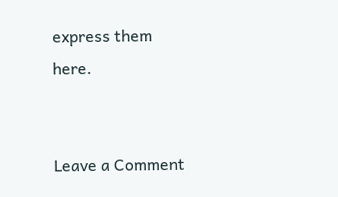express them here.


Leave a Comment